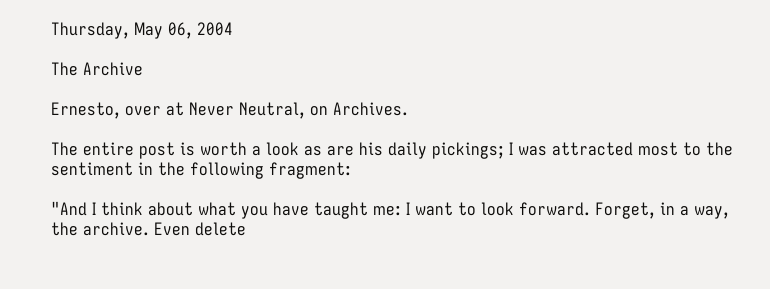Thursday, May 06, 2004

The Archive

Ernesto, over at Never Neutral, on Archives.

The entire post is worth a look as are his daily pickings; I was attracted most to the sentiment in the following fragment:

"And I think about what you have taught me: I want to look forward. Forget, in a way, the archive. Even delete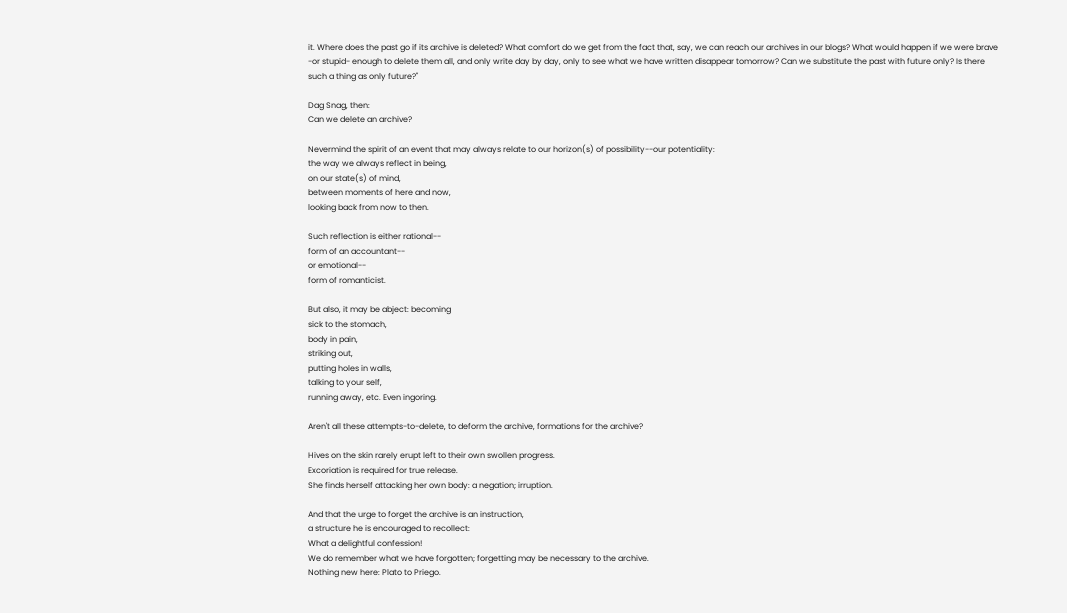it. Where does the past go if its archive is deleted? What comfort do we get from the fact that, say, we can reach our archives in our blogs? What would happen if we were brave -or stupid- enough to delete them all, and only write day by day, only to see what we have written disappear tomorrow? Can we substitute the past with future only? Is there such a thing as only future?"

Dag Snag, then:
Can we delete an archive?

Nevermind the spirit of an event that may always relate to our horizon(s) of possibility--our potentiality:
the way we always reflect in being,
on our state(s) of mind,
between moments of here and now,
looking back from now to then.

Such reflection is either rational--
form of an accountant--
or emotional--
form of romanticist.

But also, it may be abject: becoming
sick to the stomach,
body in pain,
striking out,
putting holes in walls,
talking to your self,
running away, etc. Even ingoring.

Aren't all these attempts-to-delete, to deform the archive, formations for the archive?

Hives on the skin rarely erupt left to their own swollen progress.
Excoriation is required for true release.
She finds herself attacking her own body: a negation; irruption.

And that the urge to forget the archive is an instruction,
a structure he is encouraged to recollect:
What a delightful confession!
We do remember what we have forgotten; forgetting may be necessary to the archive.
Nothing new here: Plato to Priego.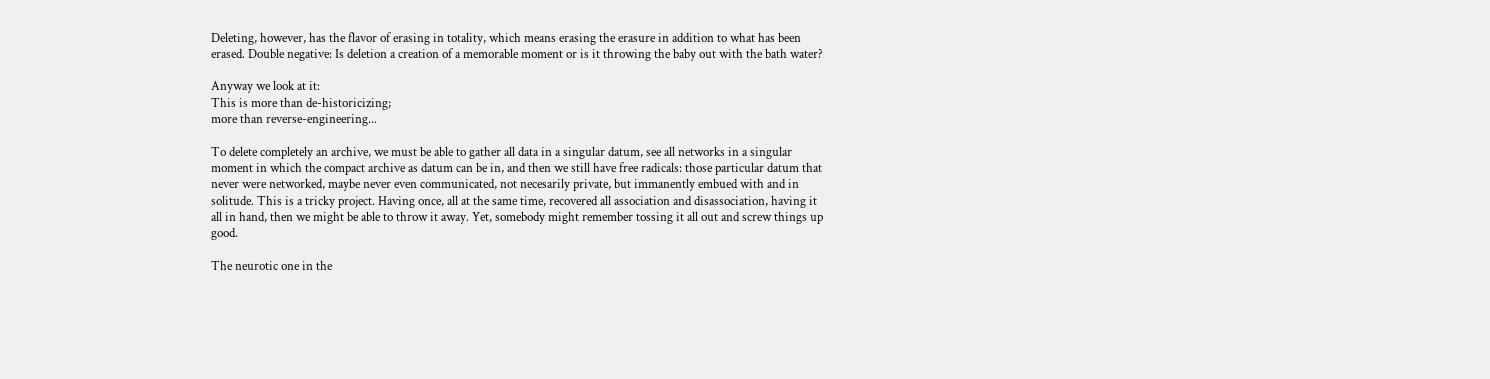Deleting, however, has the flavor of erasing in totality, which means erasing the erasure in addition to what has been erased. Double negative: Is deletion a creation of a memorable moment or is it throwing the baby out with the bath water?

Anyway we look at it:
This is more than de-historicizing;
more than reverse-engineering...

To delete completely an archive, we must be able to gather all data in a singular datum, see all networks in a singular moment in which the compact archive as datum can be in, and then we still have free radicals: those particular datum that never were networked, maybe never even communicated, not necesarily private, but immanently embued with and in solitude. This is a tricky project. Having once, all at the same time, recovered all association and disassociation, having it all in hand, then we might be able to throw it away. Yet, somebody might remember tossing it all out and screw things up good.

The neurotic one in the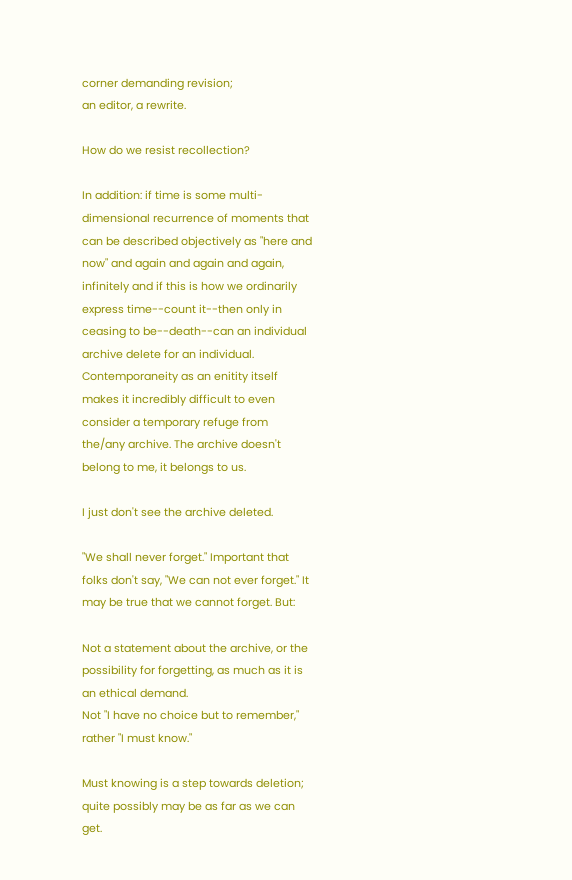corner demanding revision;
an editor, a rewrite.

How do we resist recollection?

In addition: if time is some multi-dimensional recurrence of moments that can be described objectively as "here and now" and again and again and again, infinitely and if this is how we ordinarily express time--count it--then only in ceasing to be--death--can an individual archive delete for an individual. Contemporaneity as an enitity itself makes it incredibly difficult to even consider a temporary refuge from the/any archive. The archive doesn't belong to me, it belongs to us.

I just don't see the archive deleted.

"We shall never forget." Important that folks don't say, "We can not ever forget." It may be true that we cannot forget. But:

Not a statement about the archive, or the possibility for forgetting, as much as it is an ethical demand.
Not "I have no choice but to remember," rather "I must know."

Must knowing is a step towards deletion; quite possibly may be as far as we can get.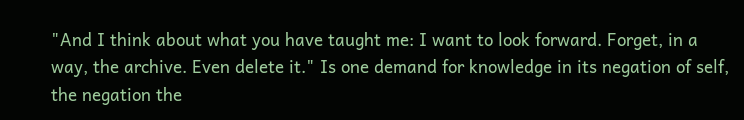"And I think about what you have taught me: I want to look forward. Forget, in a way, the archive. Even delete it." Is one demand for knowledge in its negation of self, the negation the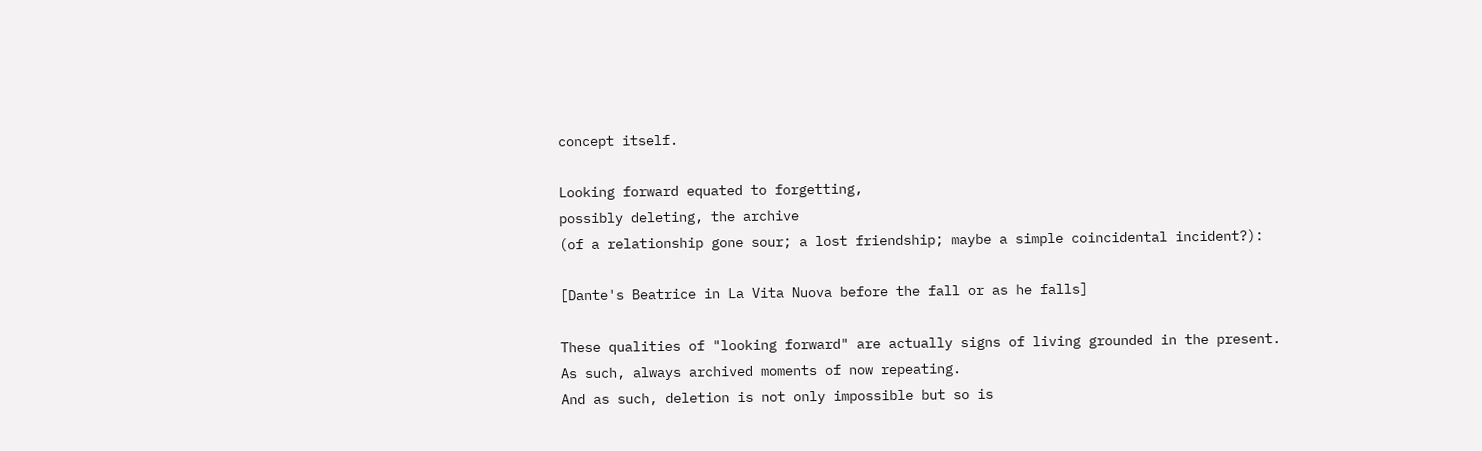concept itself.

Looking forward equated to forgetting,
possibly deleting, the archive
(of a relationship gone sour; a lost friendship; maybe a simple coincidental incident?):

[Dante's Beatrice in La Vita Nuova before the fall or as he falls]

These qualities of "looking forward" are actually signs of living grounded in the present.
As such, always archived moments of now repeating.
And as such, deletion is not only impossible but so is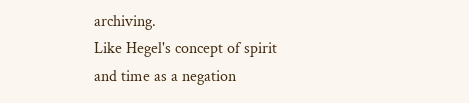archiving.
Like Hegel's concept of spirit and time as a negation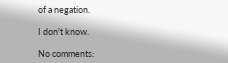of a negation.

I don't know.

No comments: